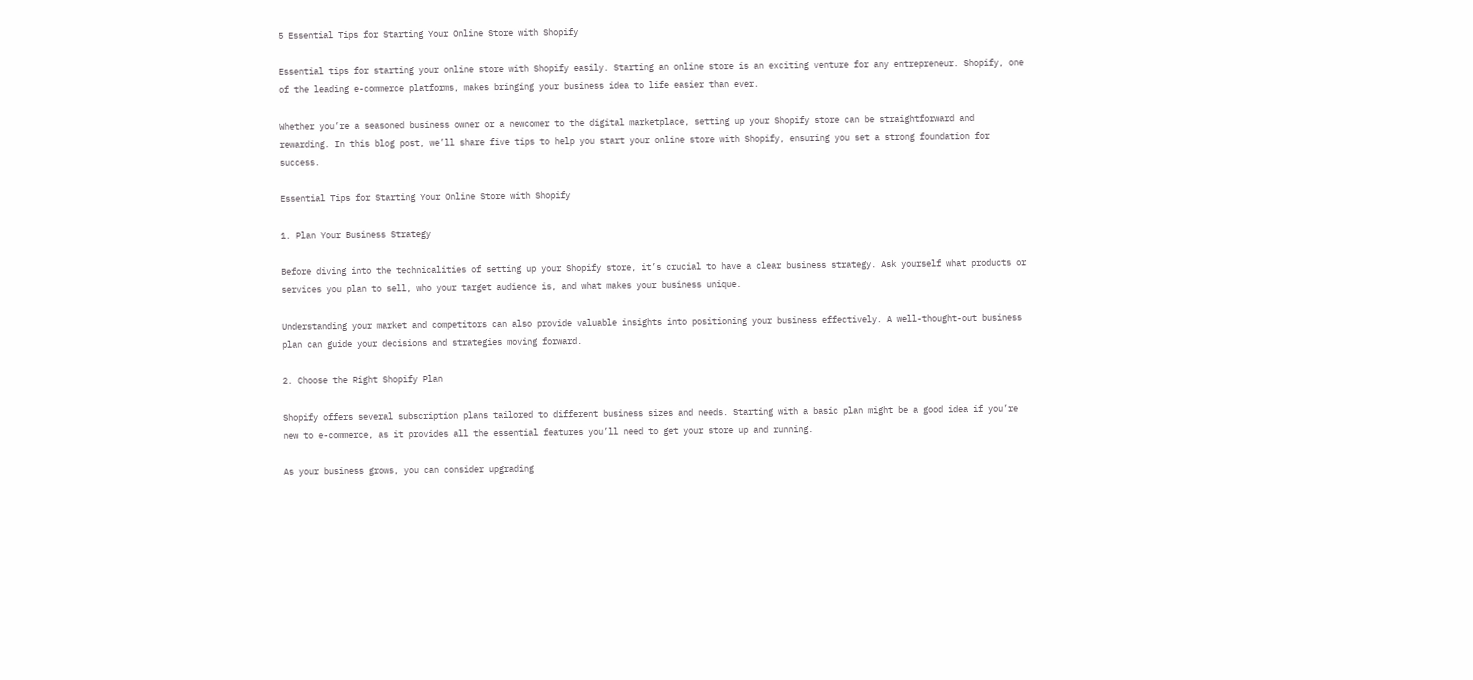5 Essential Tips for Starting Your Online Store with Shopify

Essential tips for starting your online store with Shopify easily. Starting an online store is an exciting venture for any entrepreneur. Shopify, one of the leading e-commerce platforms, makes bringing your business idea to life easier than ever.

Whether you’re a seasoned business owner or a newcomer to the digital marketplace, setting up your Shopify store can be straightforward and rewarding. In this blog post, we’ll share five tips to help you start your online store with Shopify, ensuring you set a strong foundation for success.

Essential Tips for Starting Your Online Store with Shopify

1. Plan Your Business Strategy

Before diving into the technicalities of setting up your Shopify store, it’s crucial to have a clear business strategy. Ask yourself what products or services you plan to sell, who your target audience is, and what makes your business unique.

Understanding your market and competitors can also provide valuable insights into positioning your business effectively. A well-thought-out business plan can guide your decisions and strategies moving forward.

2. Choose the Right Shopify Plan

Shopify offers several subscription plans tailored to different business sizes and needs. Starting with a basic plan might be a good idea if you’re new to e-commerce, as it provides all the essential features you’ll need to get your store up and running.

As your business grows, you can consider upgrading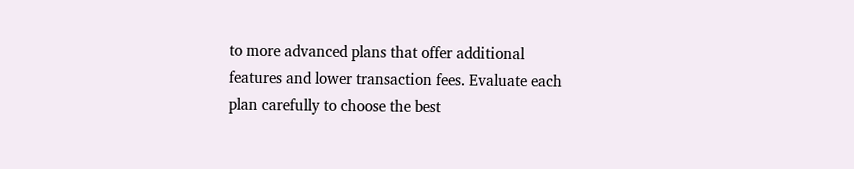to more advanced plans that offer additional features and lower transaction fees. Evaluate each plan carefully to choose the best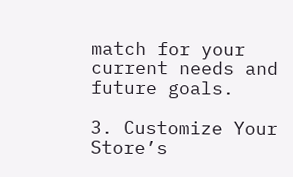match for your current needs and future goals.

3. Customize Your Store’s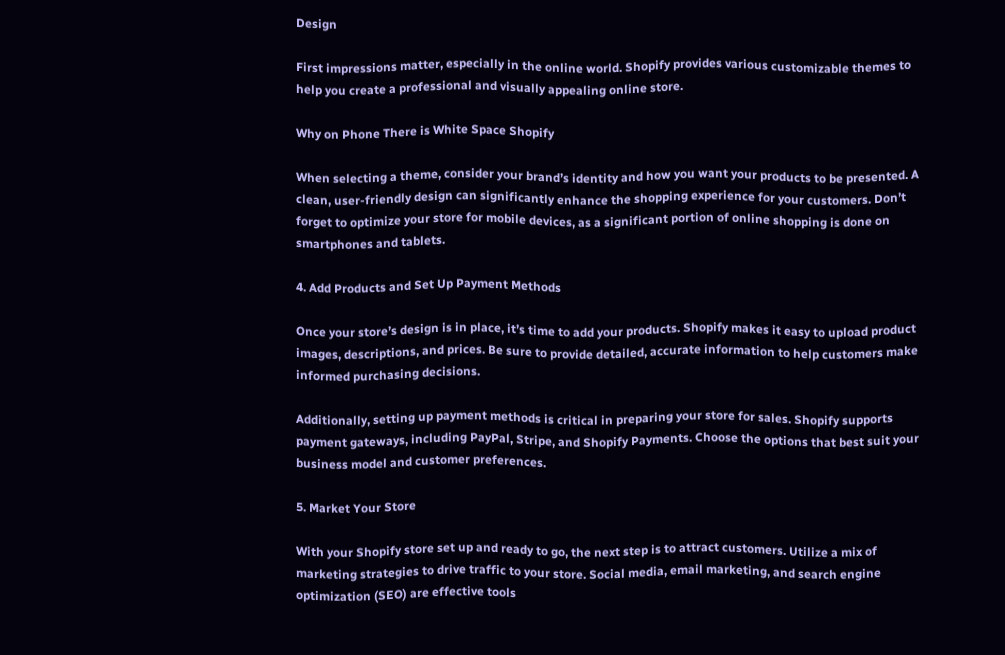Design

First impressions matter, especially in the online world. Shopify provides various customizable themes to help you create a professional and visually appealing online store.

Why on Phone There is White Space Shopify

When selecting a theme, consider your brand’s identity and how you want your products to be presented. A clean, user-friendly design can significantly enhance the shopping experience for your customers. Don’t forget to optimize your store for mobile devices, as a significant portion of online shopping is done on smartphones and tablets.

4. Add Products and Set Up Payment Methods

Once your store’s design is in place, it’s time to add your products. Shopify makes it easy to upload product images, descriptions, and prices. Be sure to provide detailed, accurate information to help customers make informed purchasing decisions.

Additionally, setting up payment methods is critical in preparing your store for sales. Shopify supports payment gateways, including PayPal, Stripe, and Shopify Payments. Choose the options that best suit your business model and customer preferences.

5. Market Your Store

With your Shopify store set up and ready to go, the next step is to attract customers. Utilize a mix of marketing strategies to drive traffic to your store. Social media, email marketing, and search engine optimization (SEO) are effective tools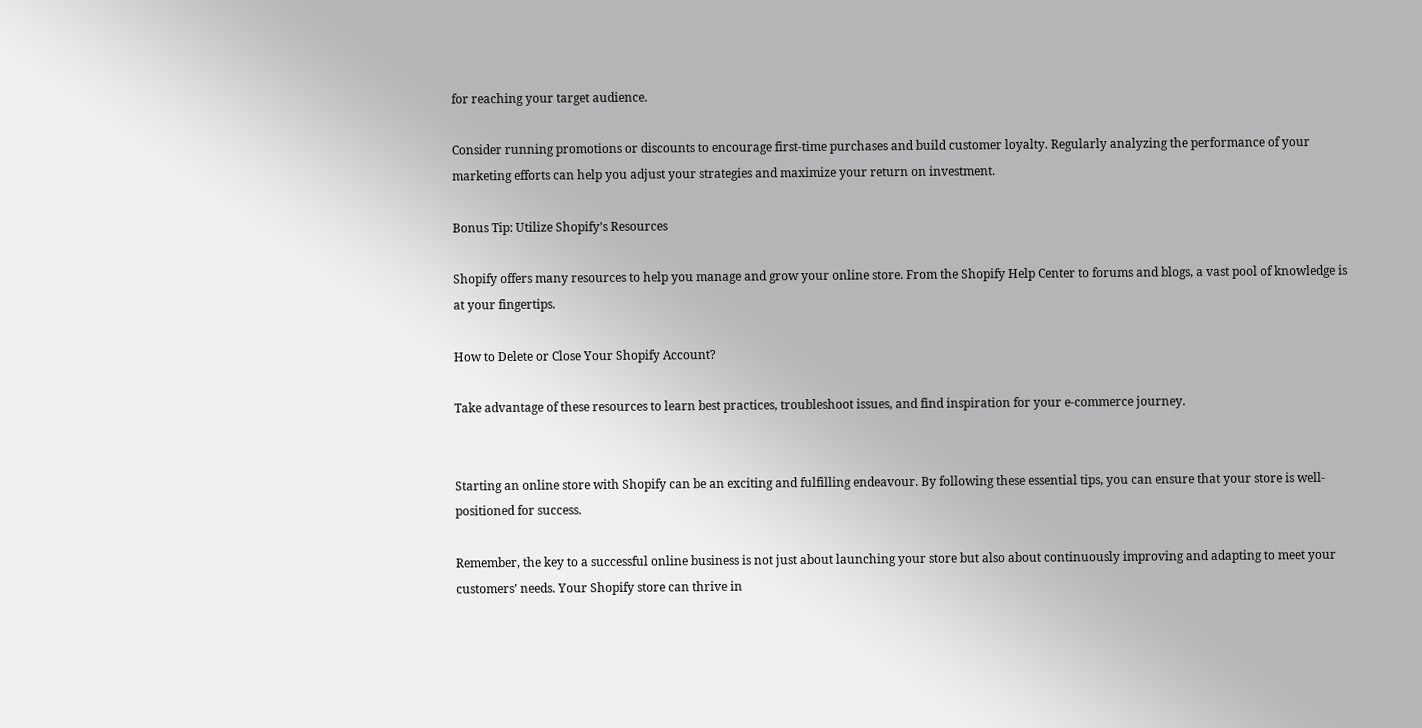for reaching your target audience.

Consider running promotions or discounts to encourage first-time purchases and build customer loyalty. Regularly analyzing the performance of your marketing efforts can help you adjust your strategies and maximize your return on investment.

Bonus Tip: Utilize Shopify’s Resources

Shopify offers many resources to help you manage and grow your online store. From the Shopify Help Center to forums and blogs, a vast pool of knowledge is at your fingertips.

How to Delete or Close Your Shopify Account?

Take advantage of these resources to learn best practices, troubleshoot issues, and find inspiration for your e-commerce journey.


Starting an online store with Shopify can be an exciting and fulfilling endeavour. By following these essential tips, you can ensure that your store is well-positioned for success.

Remember, the key to a successful online business is not just about launching your store but also about continuously improving and adapting to meet your customers’ needs. Your Shopify store can thrive in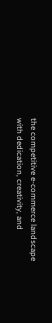the competitive e-commerce landscape with dedication, creativity, and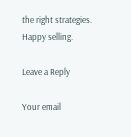the right strategies. Happy selling.

Leave a Reply

Your email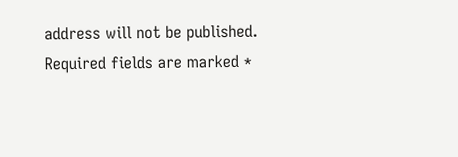address will not be published. Required fields are marked *